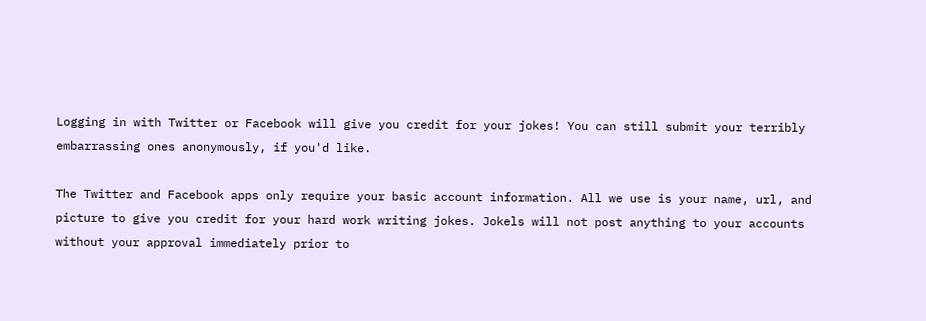Logging in with Twitter or Facebook will give you credit for your jokes! You can still submit your terribly embarrassing ones anonymously, if you'd like.

The Twitter and Facebook apps only require your basic account information. All we use is your name, url, and picture to give you credit for your hard work writing jokes. Jokels will not post anything to your accounts without your approval immediately prior to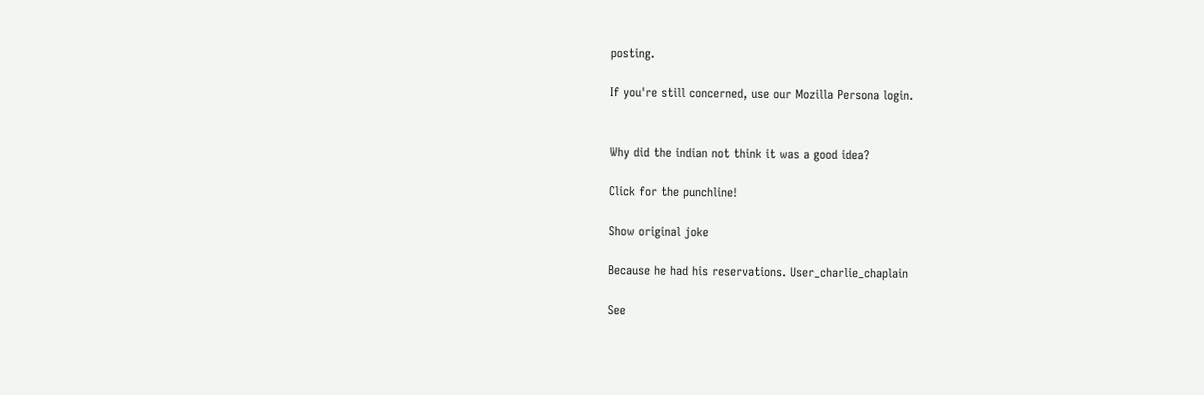posting.

If you're still concerned, use our Mozilla Persona login.


Why did the indian not think it was a good idea?

Click for the punchline!

Show original joke

Because he had his reservations. User_charlie_chaplain

See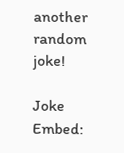another random joke!

Joke Embed: